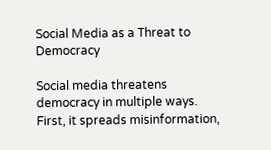Social Media as a Threat to Democracy

Social media threatens democracy in multiple ways. First, it spreads misinformation,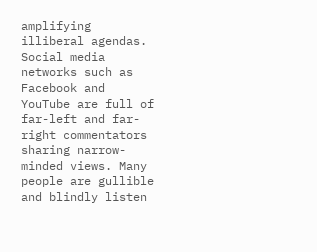amplifying illiberal agendas. Social media networks such as Facebook and YouTube are full of far-left and far-right commentators sharing narrow-minded views. Many people are gullible and blindly listen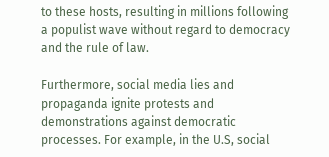to these hosts, resulting in millions following a populist wave without regard to democracy and the rule of law.

Furthermore, social media lies and propaganda ignite protests and demonstrations against democratic processes. For example, in the U.S, social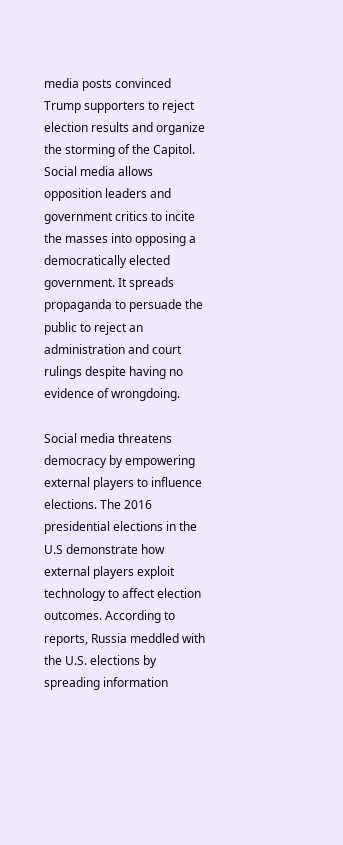media posts convinced Trump supporters to reject election results and organize the storming of the Capitol. Social media allows opposition leaders and government critics to incite the masses into opposing a democratically elected government. It spreads propaganda to persuade the public to reject an administration and court rulings despite having no evidence of wrongdoing.

Social media threatens democracy by empowering external players to influence elections. The 2016 presidential elections in the U.S demonstrate how external players exploit technology to affect election outcomes. According to reports, Russia meddled with the U.S. elections by spreading information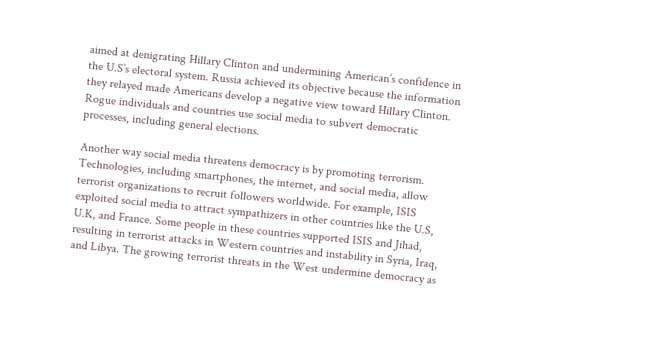aimed at denigrating Hillary Clinton and undermining American’s confidence in the U.S’s electoral system. Russia achieved its objective because the information they relayed made Americans develop a negative view toward Hillary Clinton. Rogue individuals and countries use social media to subvert democratic processes, including general elections.

Another way social media threatens democracy is by promoting terrorism. Technologies, including smartphones, the internet, and social media, allow terrorist organizations to recruit followers worldwide. For example, ISIS exploited social media to attract sympathizers in other countries like the U.S, U.K, and France. Some people in these countries supported ISIS and Jihad, resulting in terrorist attacks in Western countries and instability in Syria, Iraq, and Libya. The growing terrorist threats in the West undermine democracy as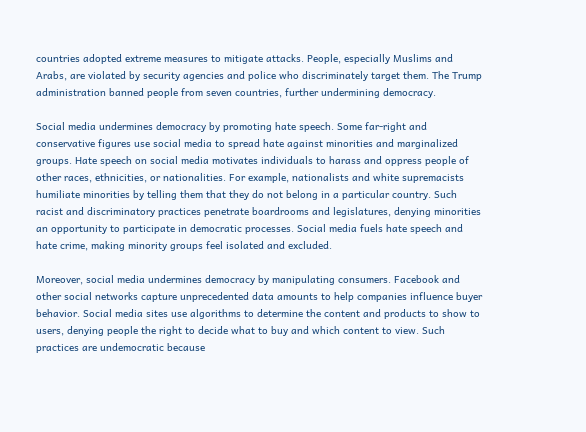countries adopted extreme measures to mitigate attacks. People, especially Muslims and Arabs, are violated by security agencies and police who discriminately target them. The Trump administration banned people from seven countries, further undermining democracy.

Social media undermines democracy by promoting hate speech. Some far-right and conservative figures use social media to spread hate against minorities and marginalized groups. Hate speech on social media motivates individuals to harass and oppress people of other races, ethnicities, or nationalities. For example, nationalists and white supremacists humiliate minorities by telling them that they do not belong in a particular country. Such racist and discriminatory practices penetrate boardrooms and legislatures, denying minorities an opportunity to participate in democratic processes. Social media fuels hate speech and hate crime, making minority groups feel isolated and excluded.

Moreover, social media undermines democracy by manipulating consumers. Facebook and other social networks capture unprecedented data amounts to help companies influence buyer behavior. Social media sites use algorithms to determine the content and products to show to users, denying people the right to decide what to buy and which content to view. Such practices are undemocratic because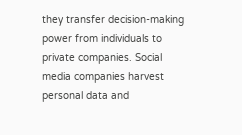they transfer decision-making power from individuals to private companies. Social media companies harvest personal data and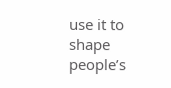use it to shape people’s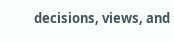decisions, views, and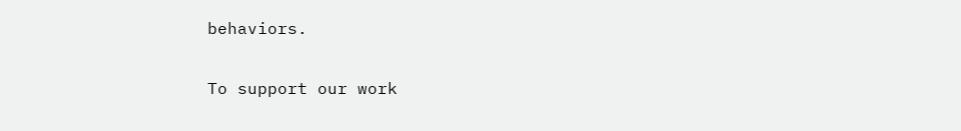behaviors.

To support our work